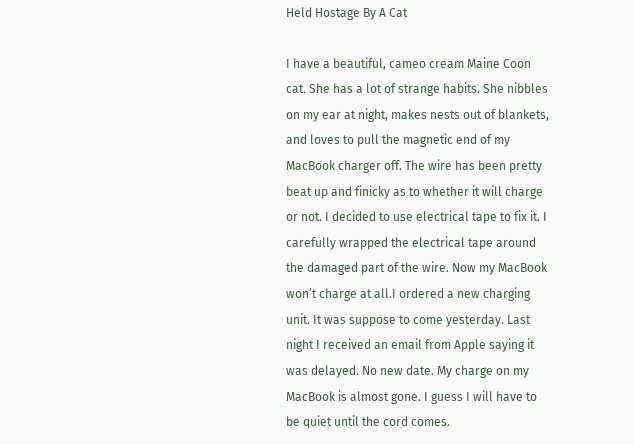Held Hostage By A Cat

I have a beautiful, cameo cream Maine Coon cat. She has a lot of strange habits. She nibbles on my ear at night, makes nests out of blankets, and loves to pull the magnetic end of my MacBook charger off. The wire has been pretty beat up and finicky as to whether it will charge or not. I decided to use electrical tape to fix it. I carefully wrapped the electrical tape around the damaged part of the wire. Now my MacBook won’t charge at all.I ordered a new charging unit. It was suppose to come yesterday. Last night I received an email from Apple saying it was delayed. No new date. My charge on my MacBook is almost gone. I guess I will have to be quiet until the cord comes.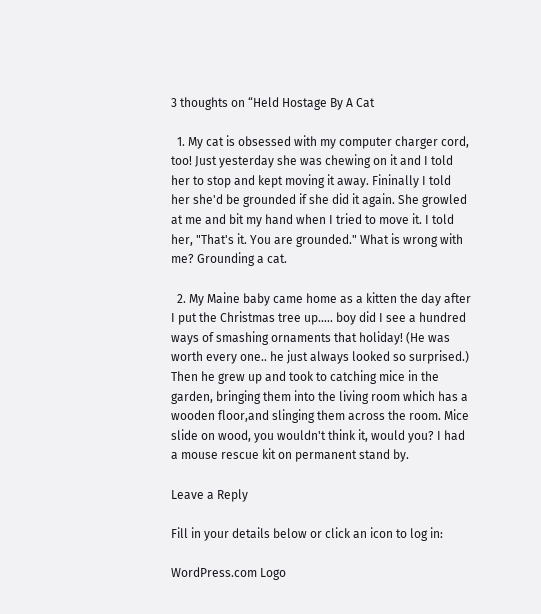3 thoughts on “Held Hostage By A Cat

  1. My cat is obsessed with my computer charger cord, too! Just yesterday she was chewing on it and I told her to stop and kept moving it away. Fininally I told her she'd be grounded if she did it again. She growled at me and bit my hand when I tried to move it. I told her, "That's it. You are grounded." What is wrong with me? Grounding a cat.

  2. My Maine baby came home as a kitten the day after I put the Christmas tree up….. boy did I see a hundred ways of smashing ornaments that holiday! (He was worth every one.. he just always looked so surprised.) Then he grew up and took to catching mice in the garden, bringing them into the living room which has a wooden floor,and slinging them across the room. Mice slide on wood, you wouldn't think it, would you? I had a mouse rescue kit on permanent stand by.

Leave a Reply

Fill in your details below or click an icon to log in:

WordPress.com Logo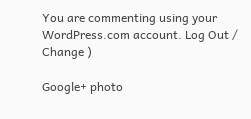You are commenting using your WordPress.com account. Log Out /  Change )

Google+ photo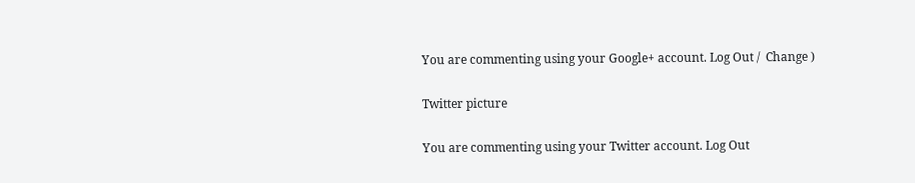You are commenting using your Google+ account. Log Out /  Change )

Twitter picture

You are commenting using your Twitter account. Log Out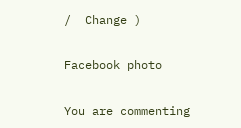/  Change )

Facebook photo

You are commenting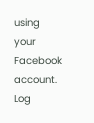using your Facebook account. Log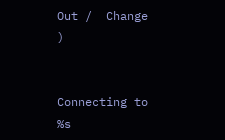Out /  Change )


Connecting to %s